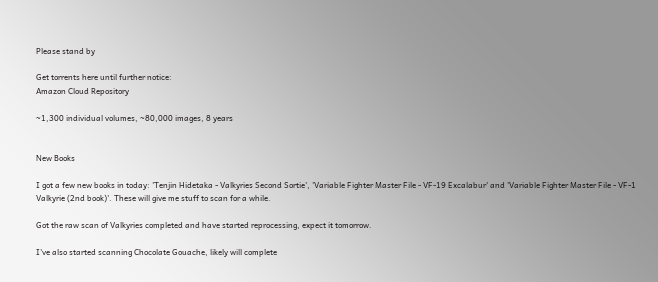Please stand by

Get torrents here until further notice:
Amazon Cloud Repository

~1,300 individual volumes, ~80,000 images, 8 years


New Books

I got a few new books in today: 'Tenjin Hidetaka - Valkyries Second Sortie', 'Variable Fighter Master File - VF-19 Excalabur' and 'Variable Fighter Master File - VF-1 Valkyrie (2nd book)'. These will give me stuff to scan for a while.

Got the raw scan of Valkyries completed and have started reprocessing, expect it tomorrow.

I've also started scanning Chocolate Gouache, likely will complete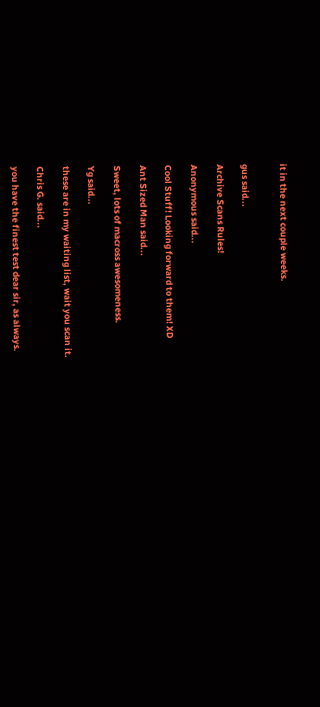it in the next couple weeks.


gus said...

Archive Scans Rules!

Anonymous said...

Cool Stuff! Looking forward to them! XD

Ant Sized Man said...

Sweet, lots of macross awesomeness.

Yg said...

these are in my waiting list, wait you scan it.

Chris G. said...

you have the finest test dear sir, as always.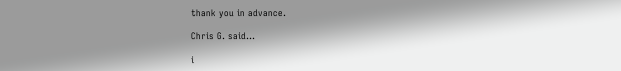thank you in advance.

Chris G. said...

i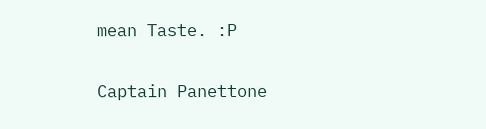mean Taste. :P

Captain Panettone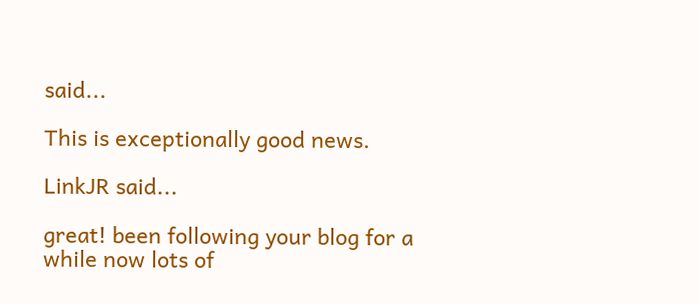said...

This is exceptionally good news.

LinkJR said...

great! been following your blog for a while now lots of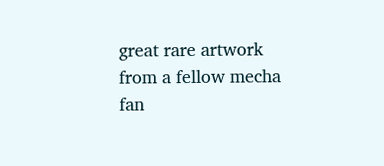great rare artwork from a fellow mecha fan